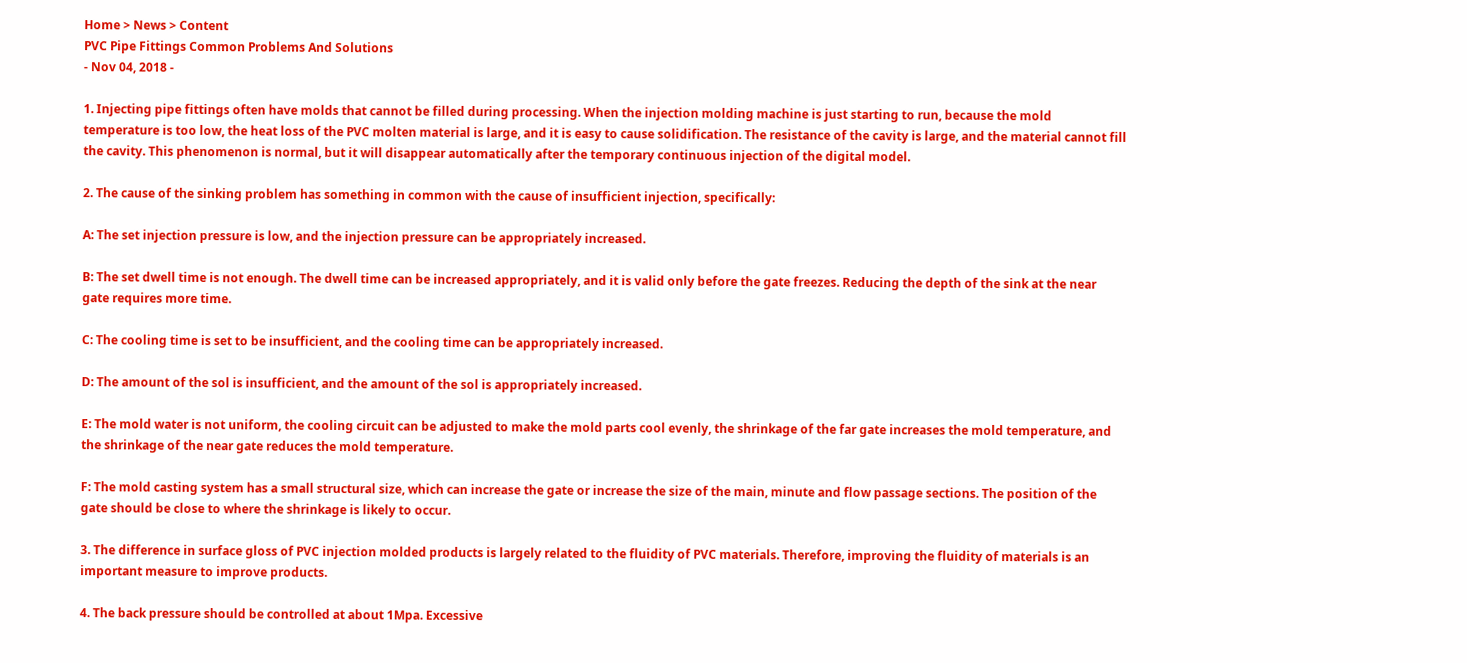Home > News > Content
PVC Pipe Fittings Common Problems And Solutions
- Nov 04, 2018 -

1. Injecting pipe fittings often have molds that cannot be filled during processing. When the injection molding machine is just starting to run, because the mold temperature is too low, the heat loss of the PVC molten material is large, and it is easy to cause solidification. The resistance of the cavity is large, and the material cannot fill the cavity. This phenomenon is normal, but it will disappear automatically after the temporary continuous injection of the digital model.

2. The cause of the sinking problem has something in common with the cause of insufficient injection, specifically:

A: The set injection pressure is low, and the injection pressure can be appropriately increased.

B: The set dwell time is not enough. The dwell time can be increased appropriately, and it is valid only before the gate freezes. Reducing the depth of the sink at the near gate requires more time.

C: The cooling time is set to be insufficient, and the cooling time can be appropriately increased.

D: The amount of the sol is insufficient, and the amount of the sol is appropriately increased.

E: The mold water is not uniform, the cooling circuit can be adjusted to make the mold parts cool evenly, the shrinkage of the far gate increases the mold temperature, and the shrinkage of the near gate reduces the mold temperature.

F: The mold casting system has a small structural size, which can increase the gate or increase the size of the main, minute and flow passage sections. The position of the gate should be close to where the shrinkage is likely to occur.

3. The difference in surface gloss of PVC injection molded products is largely related to the fluidity of PVC materials. Therefore, improving the fluidity of materials is an important measure to improve products.

4. The back pressure should be controlled at about 1Mpa. Excessive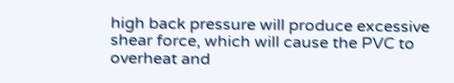high back pressure will produce excessive shear force, which will cause the PVC to overheat and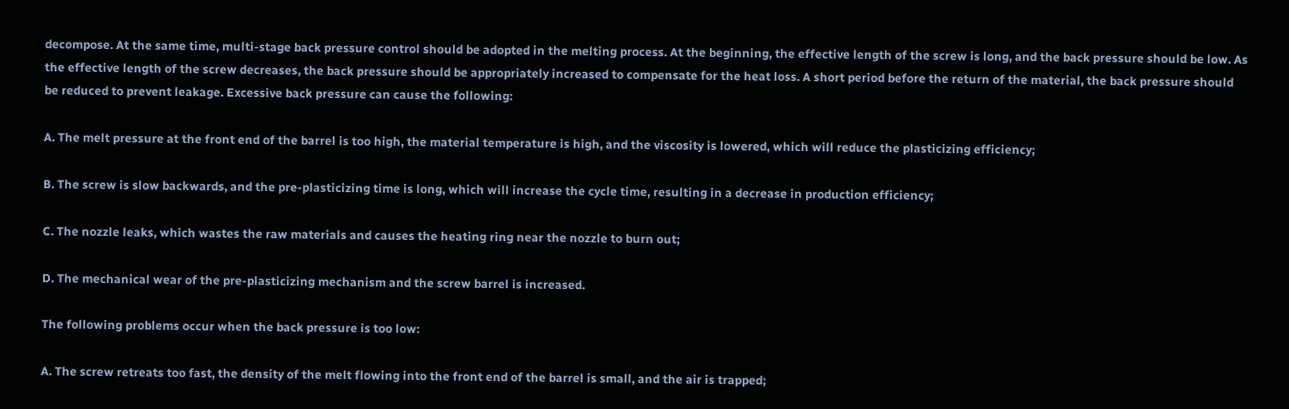decompose. At the same time, multi-stage back pressure control should be adopted in the melting process. At the beginning, the effective length of the screw is long, and the back pressure should be low. As the effective length of the screw decreases, the back pressure should be appropriately increased to compensate for the heat loss. A short period before the return of the material, the back pressure should be reduced to prevent leakage. Excessive back pressure can cause the following:

A. The melt pressure at the front end of the barrel is too high, the material temperature is high, and the viscosity is lowered, which will reduce the plasticizing efficiency;

B. The screw is slow backwards, and the pre-plasticizing time is long, which will increase the cycle time, resulting in a decrease in production efficiency;

C. The nozzle leaks, which wastes the raw materials and causes the heating ring near the nozzle to burn out;

D. The mechanical wear of the pre-plasticizing mechanism and the screw barrel is increased.

The following problems occur when the back pressure is too low:

A. The screw retreats too fast, the density of the melt flowing into the front end of the barrel is small, and the air is trapped;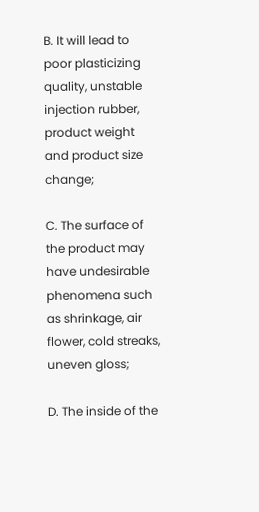B. It will lead to poor plasticizing quality, unstable injection rubber, product weight and product size change;

C. The surface of the product may have undesirable phenomena such as shrinkage, air flower, cold streaks, uneven gloss;

D. The inside of the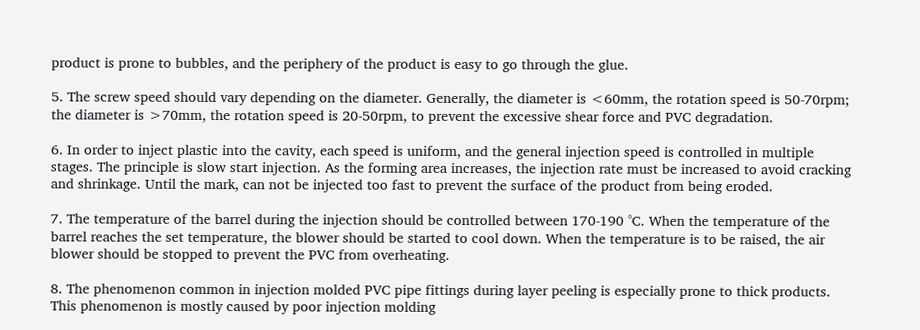product is prone to bubbles, and the periphery of the product is easy to go through the glue.

5. The screw speed should vary depending on the diameter. Generally, the diameter is <60mm, the rotation speed is 50-70rpm; the diameter is >70mm, the rotation speed is 20-50rpm, to prevent the excessive shear force and PVC degradation.

6. In order to inject plastic into the cavity, each speed is uniform, and the general injection speed is controlled in multiple stages. The principle is slow start injection. As the forming area increases, the injection rate must be increased to avoid cracking and shrinkage. Until the mark, can not be injected too fast to prevent the surface of the product from being eroded.

7. The temperature of the barrel during the injection should be controlled between 170-190 °C. When the temperature of the barrel reaches the set temperature, the blower should be started to cool down. When the temperature is to be raised, the air blower should be stopped to prevent the PVC from overheating.

8. The phenomenon common in injection molded PVC pipe fittings during layer peeling is especially prone to thick products. This phenomenon is mostly caused by poor injection molding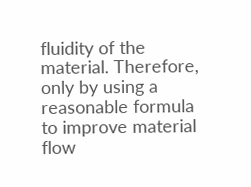fluidity of the material. Therefore, only by using a reasonable formula to improve material flow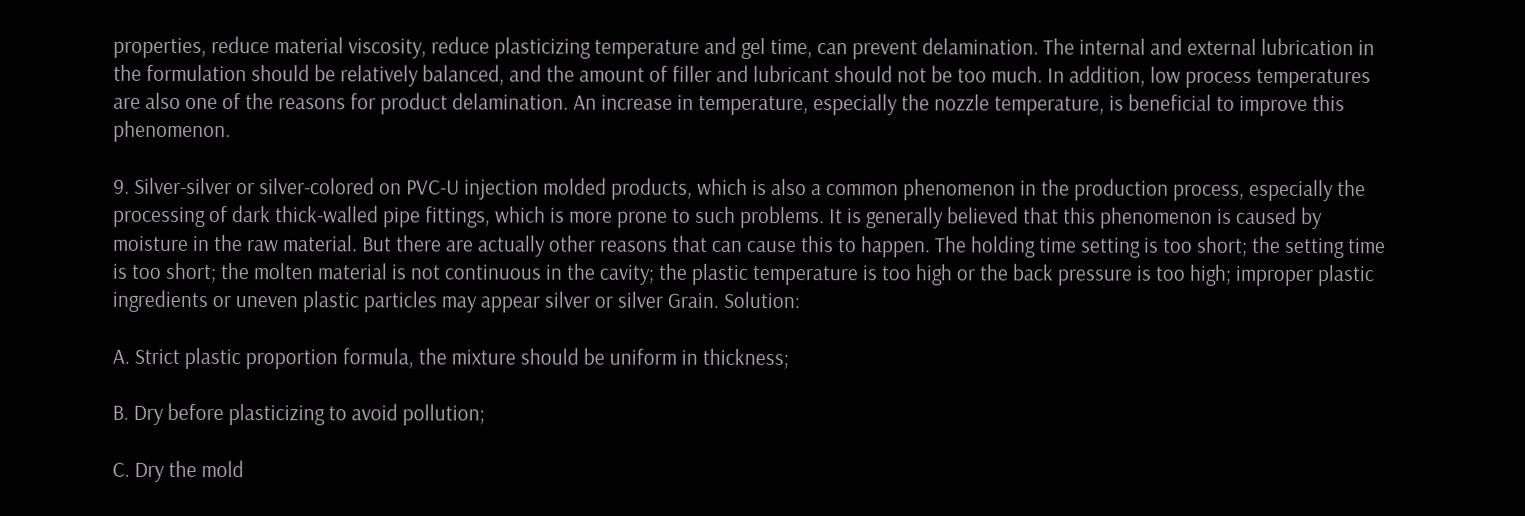properties, reduce material viscosity, reduce plasticizing temperature and gel time, can prevent delamination. The internal and external lubrication in the formulation should be relatively balanced, and the amount of filler and lubricant should not be too much. In addition, low process temperatures are also one of the reasons for product delamination. An increase in temperature, especially the nozzle temperature, is beneficial to improve this phenomenon.

9. Silver-silver or silver-colored on PVC-U injection molded products, which is also a common phenomenon in the production process, especially the processing of dark thick-walled pipe fittings, which is more prone to such problems. It is generally believed that this phenomenon is caused by moisture in the raw material. But there are actually other reasons that can cause this to happen. The holding time setting is too short; the setting time is too short; the molten material is not continuous in the cavity; the plastic temperature is too high or the back pressure is too high; improper plastic ingredients or uneven plastic particles may appear silver or silver Grain. Solution:

A. Strict plastic proportion formula, the mixture should be uniform in thickness;

B. Dry before plasticizing to avoid pollution;

C. Dry the mold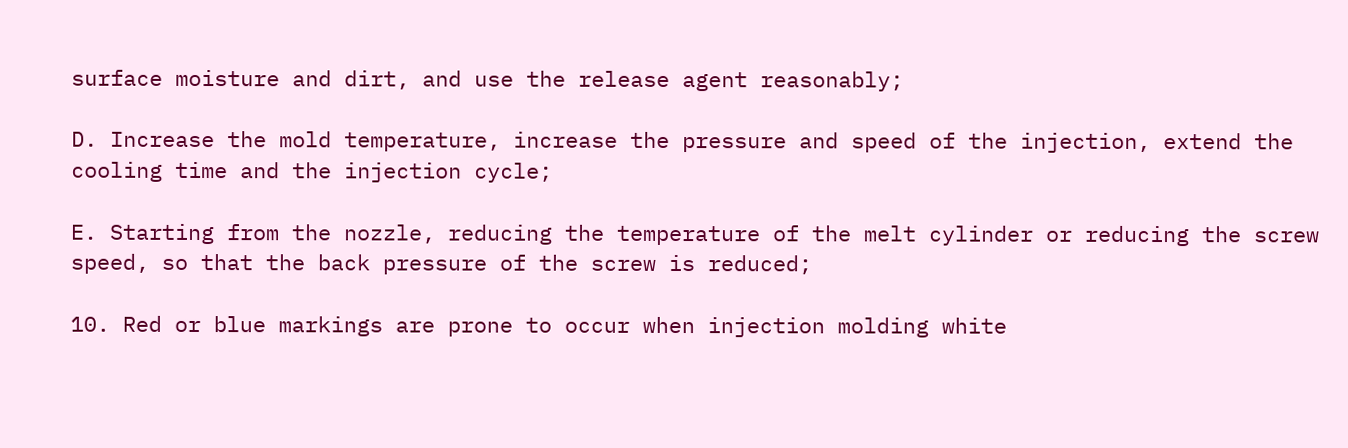surface moisture and dirt, and use the release agent reasonably;

D. Increase the mold temperature, increase the pressure and speed of the injection, extend the cooling time and the injection cycle;

E. Starting from the nozzle, reducing the temperature of the melt cylinder or reducing the screw speed, so that the back pressure of the screw is reduced;

10. Red or blue markings are prone to occur when injection molding white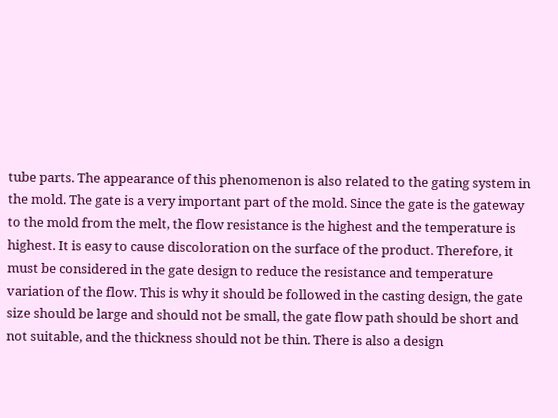tube parts. The appearance of this phenomenon is also related to the gating system in the mold. The gate is a very important part of the mold. Since the gate is the gateway to the mold from the melt, the flow resistance is the highest and the temperature is highest. It is easy to cause discoloration on the surface of the product. Therefore, it must be considered in the gate design to reduce the resistance and temperature variation of the flow. This is why it should be followed in the casting design, the gate size should be large and should not be small, the gate flow path should be short and not suitable, and the thickness should not be thin. There is also a design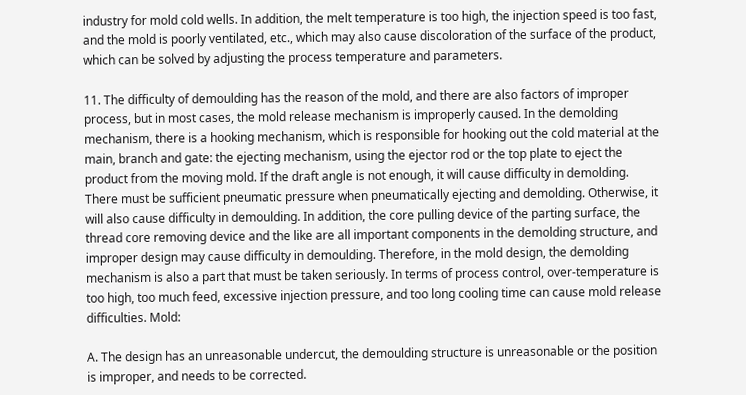industry for mold cold wells. In addition, the melt temperature is too high, the injection speed is too fast, and the mold is poorly ventilated, etc., which may also cause discoloration of the surface of the product, which can be solved by adjusting the process temperature and parameters.

11. The difficulty of demoulding has the reason of the mold, and there are also factors of improper process, but in most cases, the mold release mechanism is improperly caused. In the demolding mechanism, there is a hooking mechanism, which is responsible for hooking out the cold material at the main, branch and gate: the ejecting mechanism, using the ejector rod or the top plate to eject the product from the moving mold. If the draft angle is not enough, it will cause difficulty in demolding. There must be sufficient pneumatic pressure when pneumatically ejecting and demolding. Otherwise, it will also cause difficulty in demoulding. In addition, the core pulling device of the parting surface, the thread core removing device and the like are all important components in the demolding structure, and improper design may cause difficulty in demoulding. Therefore, in the mold design, the demolding mechanism is also a part that must be taken seriously. In terms of process control, over-temperature is too high, too much feed, excessive injection pressure, and too long cooling time can cause mold release difficulties. Mold:

A. The design has an unreasonable undercut, the demoulding structure is unreasonable or the position is improper, and needs to be corrected.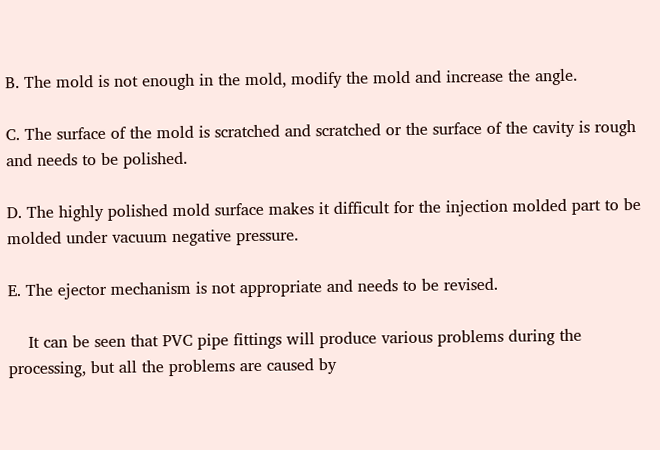B. The mold is not enough in the mold, modify the mold and increase the angle.

C. The surface of the mold is scratched and scratched or the surface of the cavity is rough and needs to be polished.

D. The highly polished mold surface makes it difficult for the injection molded part to be molded under vacuum negative pressure.

E. The ejector mechanism is not appropriate and needs to be revised.

    It can be seen that PVC pipe fittings will produce various problems during the processing, but all the problems are caused by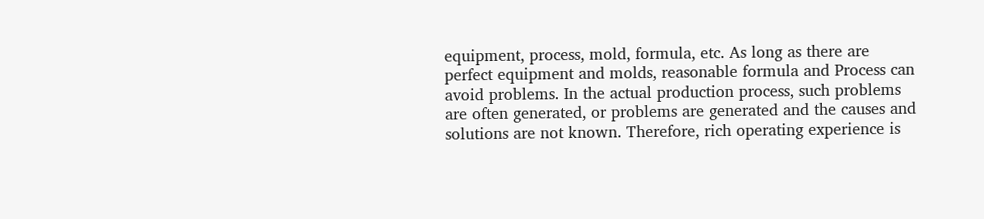equipment, process, mold, formula, etc. As long as there are perfect equipment and molds, reasonable formula and Process can avoid problems. In the actual production process, such problems are often generated, or problems are generated and the causes and solutions are not known. Therefore, rich operating experience is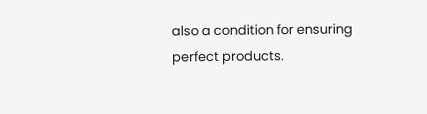also a condition for ensuring perfect products.